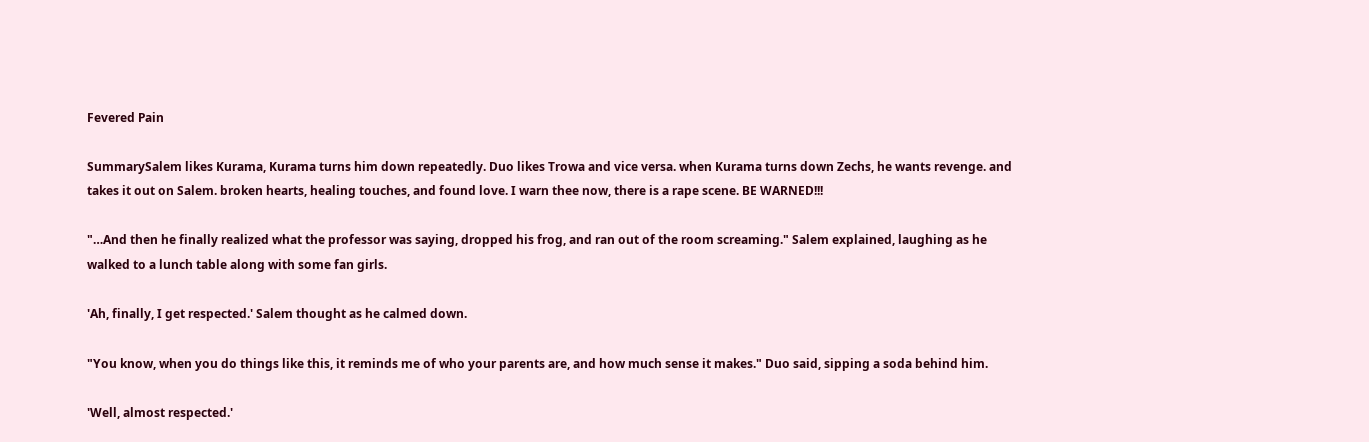Fevered Pain

SummarySalem likes Kurama, Kurama turns him down repeatedly. Duo likes Trowa and vice versa. when Kurama turns down Zechs, he wants revenge. and takes it out on Salem. broken hearts, healing touches, and found love. I warn thee now, there is a rape scene. BE WARNED!!!

"…And then he finally realized what the professor was saying, dropped his frog, and ran out of the room screaming." Salem explained, laughing as he walked to a lunch table along with some fan girls.

'Ah, finally, I get respected.' Salem thought as he calmed down.

"You know, when you do things like this, it reminds me of who your parents are, and how much sense it makes." Duo said, sipping a soda behind him.

'Well, almost respected.'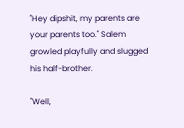"Hey dipshit, my parents are your parents too." Salem growled playfully and slugged his half-brother.

"Well,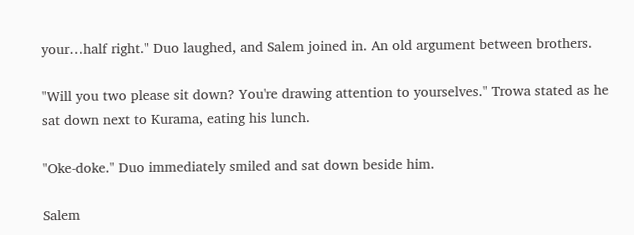your…half right." Duo laughed, and Salem joined in. An old argument between brothers.

"Will you two please sit down? You're drawing attention to yourselves." Trowa stated as he sat down next to Kurama, eating his lunch.

"Oke-doke." Duo immediately smiled and sat down beside him.

Salem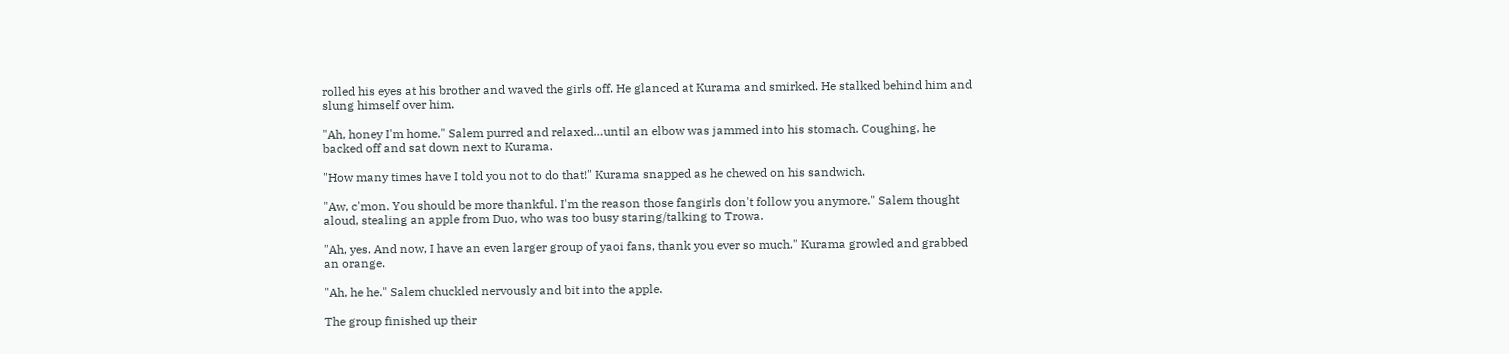rolled his eyes at his brother and waved the girls off. He glanced at Kurama and smirked. He stalked behind him and slung himself over him.

"Ah, honey I'm home." Salem purred and relaxed…until an elbow was jammed into his stomach. Coughing, he backed off and sat down next to Kurama.

"How many times have I told you not to do that!" Kurama snapped as he chewed on his sandwich.

"Aw, c'mon. You should be more thankful. I'm the reason those fangirls don't follow you anymore." Salem thought aloud, stealing an apple from Duo, who was too busy staring/talking to Trowa.

"Ah, yes. And now, I have an even larger group of yaoi fans, thank you ever so much." Kurama growled and grabbed an orange.

"Ah, he he." Salem chuckled nervously and bit into the apple.

The group finished up their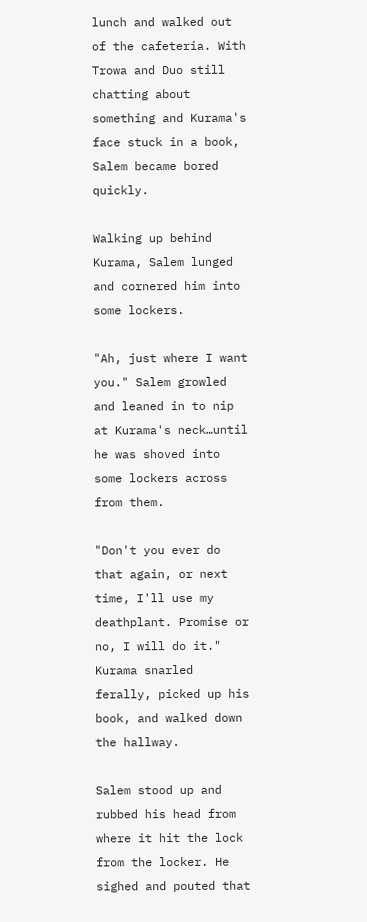lunch and walked out of the cafeteria. With Trowa and Duo still chatting about something and Kurama's face stuck in a book, Salem became bored quickly.

Walking up behind Kurama, Salem lunged and cornered him into some lockers.

"Ah, just where I want you." Salem growled and leaned in to nip at Kurama's neck…until he was shoved into some lockers across from them.

"Don't you ever do that again, or next time, I'll use my deathplant. Promise or no, I will do it." Kurama snarled ferally, picked up his book, and walked down the hallway.

Salem stood up and rubbed his head from where it hit the lock from the locker. He sighed and pouted that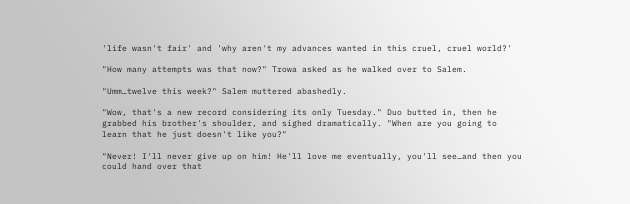'life wasn't fair' and 'why aren't my advances wanted in this cruel, cruel world?'

"How many attempts was that now?" Trowa asked as he walked over to Salem.

"Umm…twelve this week?" Salem muttered abashedly.

"Wow, that's a new record considering its only Tuesday." Duo butted in, then he grabbed his brother's shoulder, and sighed dramatically. "When are you going to learn that he just doesn't like you?"

"Never! I'll never give up on him! He'll love me eventually, you'll see…and then you could hand over that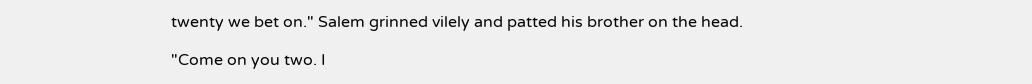twenty we bet on." Salem grinned vilely and patted his brother on the head.

"Come on you two. I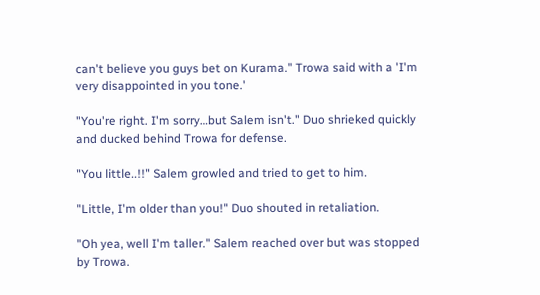can't believe you guys bet on Kurama." Trowa said with a 'I'm very disappointed in you tone.'

"You're right. I'm sorry…but Salem isn't." Duo shrieked quickly and ducked behind Trowa for defense.

"You little..!!" Salem growled and tried to get to him.

"Little, I'm older than you!" Duo shouted in retaliation.

"Oh yea, well I'm taller." Salem reached over but was stopped by Trowa.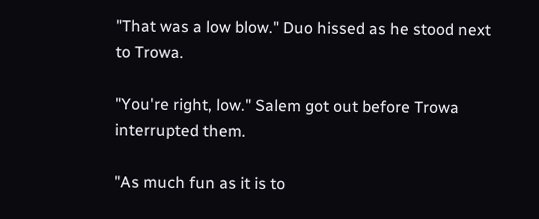"That was a low blow." Duo hissed as he stood next to Trowa.

"You're right, low." Salem got out before Trowa interrupted them.

"As much fun as it is to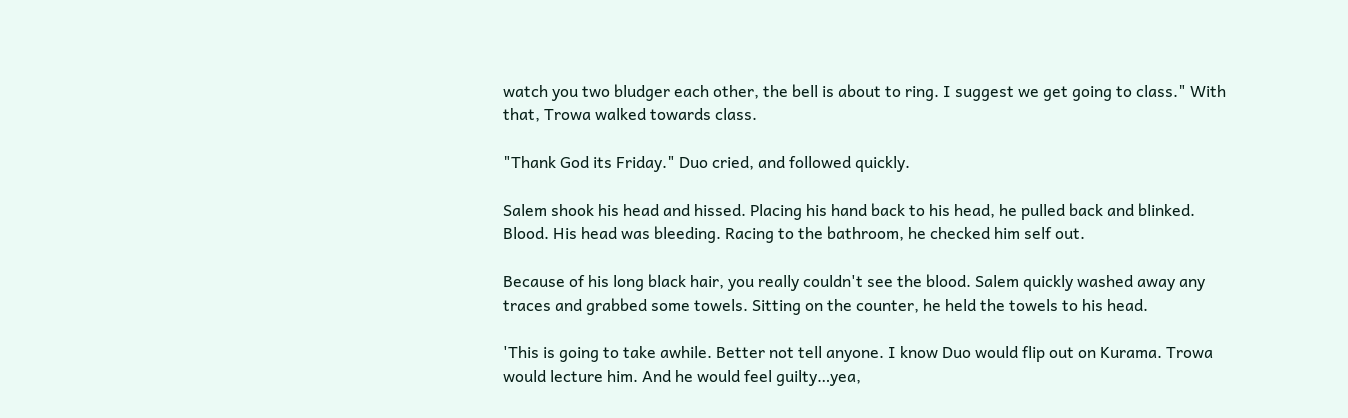watch you two bludger each other, the bell is about to ring. I suggest we get going to class." With that, Trowa walked towards class.

"Thank God its Friday." Duo cried, and followed quickly.

Salem shook his head and hissed. Placing his hand back to his head, he pulled back and blinked. Blood. His head was bleeding. Racing to the bathroom, he checked him self out.

Because of his long black hair, you really couldn't see the blood. Salem quickly washed away any traces and grabbed some towels. Sitting on the counter, he held the towels to his head.

'This is going to take awhile. Better not tell anyone. I know Duo would flip out on Kurama. Trowa would lecture him. And he would feel guilty…yea,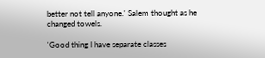better not tell anyone.' Salem thought as he changed towels.

'Good thing I have separate classes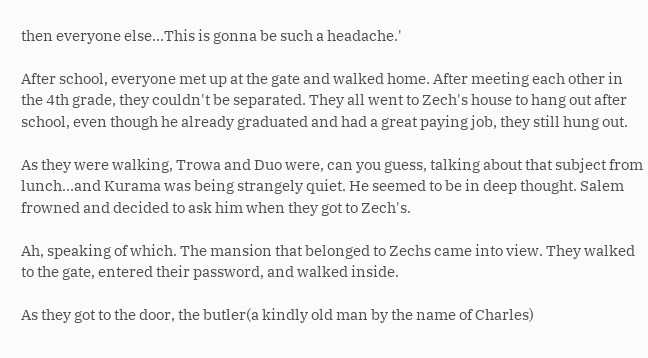then everyone else…This is gonna be such a headache.'

After school, everyone met up at the gate and walked home. After meeting each other in the 4th grade, they couldn't be separated. They all went to Zech's house to hang out after school, even though he already graduated and had a great paying job, they still hung out.

As they were walking, Trowa and Duo were, can you guess, talking about that subject from lunch…and Kurama was being strangely quiet. He seemed to be in deep thought. Salem frowned and decided to ask him when they got to Zech's.

Ah, speaking of which. The mansion that belonged to Zechs came into view. They walked to the gate, entered their password, and walked inside.

As they got to the door, the butler(a kindly old man by the name of Charles)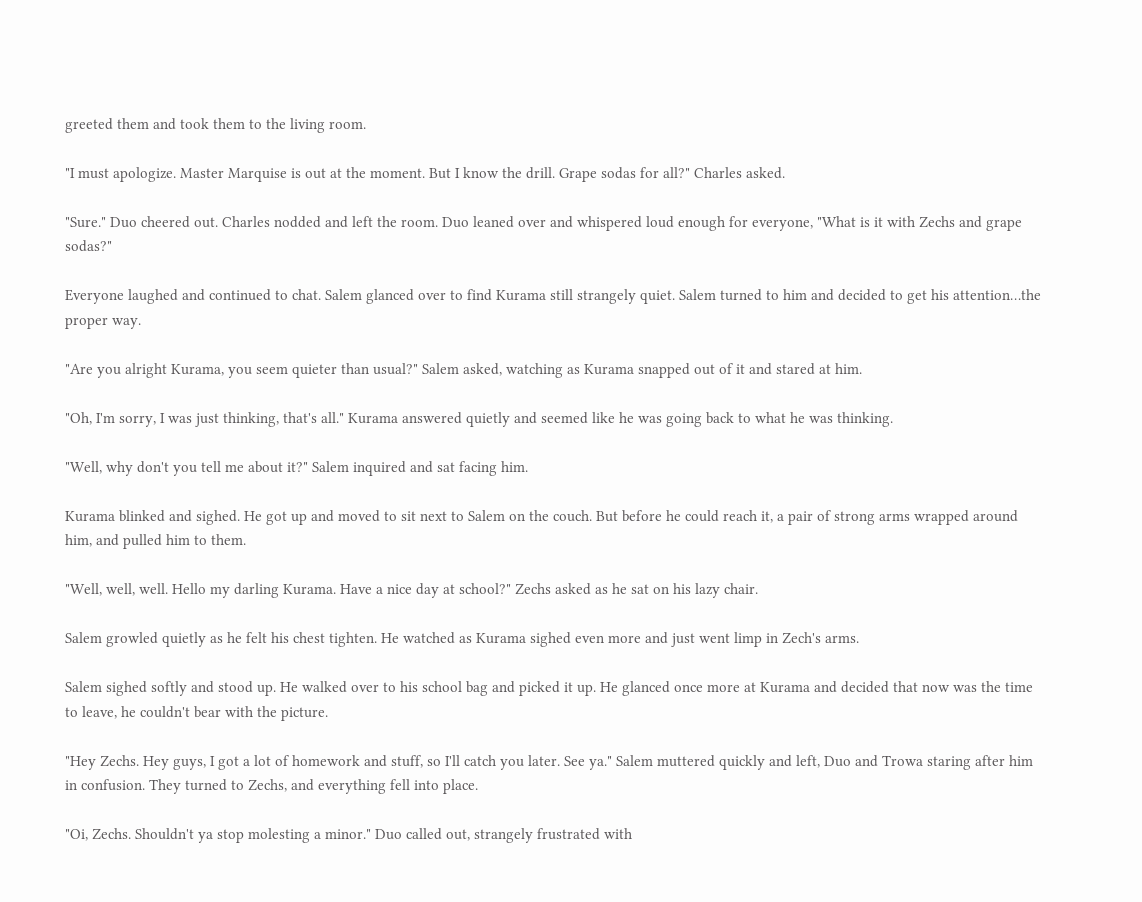greeted them and took them to the living room.

"I must apologize. Master Marquise is out at the moment. But I know the drill. Grape sodas for all?" Charles asked.

"Sure." Duo cheered out. Charles nodded and left the room. Duo leaned over and whispered loud enough for everyone, "What is it with Zechs and grape sodas?"

Everyone laughed and continued to chat. Salem glanced over to find Kurama still strangely quiet. Salem turned to him and decided to get his attention…the proper way.

"Are you alright Kurama, you seem quieter than usual?" Salem asked, watching as Kurama snapped out of it and stared at him.

"Oh, I'm sorry, I was just thinking, that's all." Kurama answered quietly and seemed like he was going back to what he was thinking.

"Well, why don't you tell me about it?" Salem inquired and sat facing him.

Kurama blinked and sighed. He got up and moved to sit next to Salem on the couch. But before he could reach it, a pair of strong arms wrapped around him, and pulled him to them.

"Well, well, well. Hello my darling Kurama. Have a nice day at school?" Zechs asked as he sat on his lazy chair.

Salem growled quietly as he felt his chest tighten. He watched as Kurama sighed even more and just went limp in Zech's arms.

Salem sighed softly and stood up. He walked over to his school bag and picked it up. He glanced once more at Kurama and decided that now was the time to leave, he couldn't bear with the picture.

"Hey Zechs. Hey guys, I got a lot of homework and stuff, so I'll catch you later. See ya." Salem muttered quickly and left, Duo and Trowa staring after him in confusion. They turned to Zechs, and everything fell into place.

"Oi, Zechs. Shouldn't ya stop molesting a minor." Duo called out, strangely frustrated with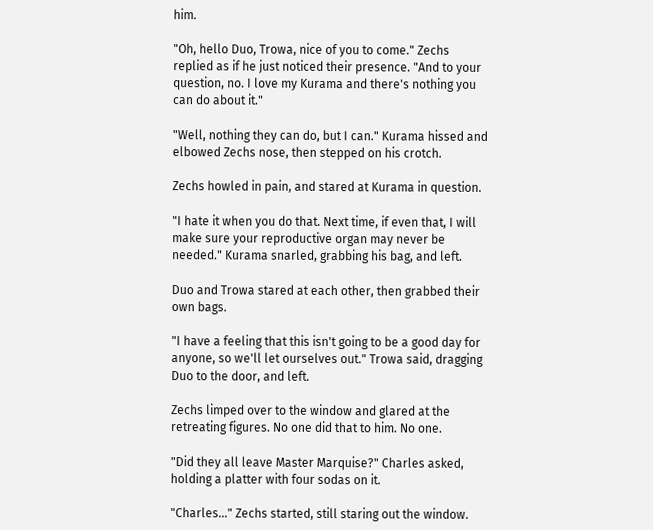him.

"Oh, hello Duo, Trowa, nice of you to come." Zechs replied as if he just noticed their presence. "And to your question, no. I love my Kurama and there's nothing you can do about it."

"Well, nothing they can do, but I can." Kurama hissed and elbowed Zechs nose, then stepped on his crotch.

Zechs howled in pain, and stared at Kurama in question.

"I hate it when you do that. Next time, if even that, I will make sure your reproductive organ may never be needed." Kurama snarled, grabbing his bag, and left.

Duo and Trowa stared at each other, then grabbed their own bags.

"I have a feeling that this isn't going to be a good day for anyone, so we'll let ourselves out." Trowa said, dragging Duo to the door, and left.

Zechs limped over to the window and glared at the retreating figures. No one did that to him. No one.

"Did they all leave Master Marquise?" Charles asked, holding a platter with four sodas on it.

"Charles…" Zechs started, still staring out the window.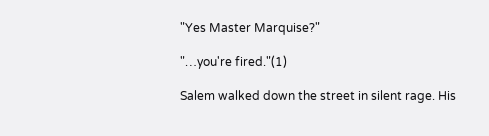"Yes Master Marquise?"

"…you're fired."(1)

Salem walked down the street in silent rage. His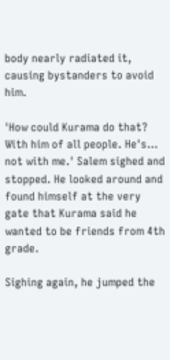body nearly radiated it, causing bystanders to avoid him.

'How could Kurama do that? With him of all people. He's… not with me.' Salem sighed and stopped. He looked around and found himself at the very gate that Kurama said he wanted to be friends from 4th grade.

Sighing again, he jumped the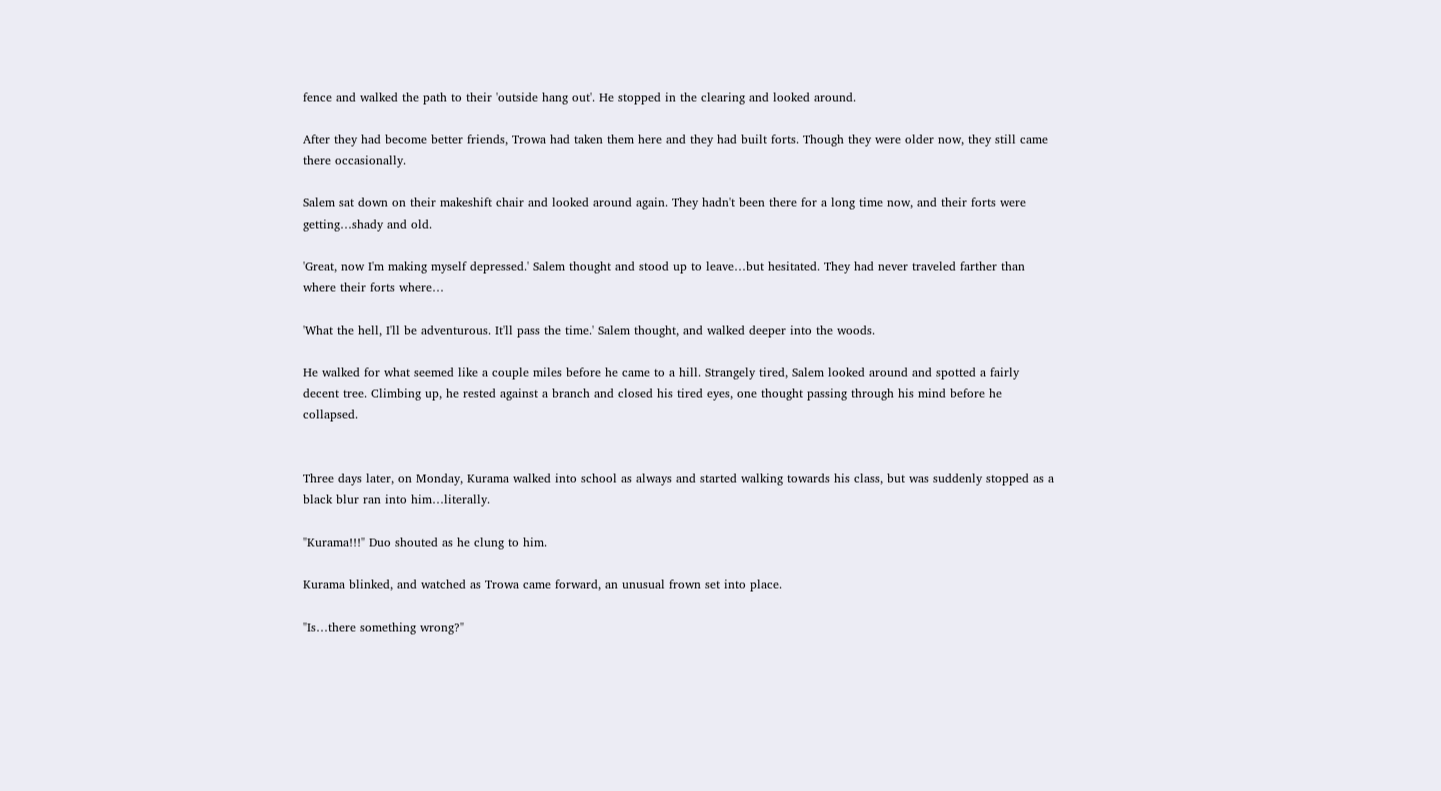fence and walked the path to their 'outside hang out'. He stopped in the clearing and looked around.

After they had become better friends, Trowa had taken them here and they had built forts. Though they were older now, they still came there occasionally.

Salem sat down on their makeshift chair and looked around again. They hadn't been there for a long time now, and their forts were getting…shady and old.

'Great, now I'm making myself depressed.' Salem thought and stood up to leave…but hesitated. They had never traveled farther than where their forts where…

'What the hell, I'll be adventurous. It'll pass the time.' Salem thought, and walked deeper into the woods.

He walked for what seemed like a couple miles before he came to a hill. Strangely tired, Salem looked around and spotted a fairly decent tree. Climbing up, he rested against a branch and closed his tired eyes, one thought passing through his mind before he collapsed.


Three days later, on Monday, Kurama walked into school as always and started walking towards his class, but was suddenly stopped as a black blur ran into him…literally.

"Kurama!!!" Duo shouted as he clung to him.

Kurama blinked, and watched as Trowa came forward, an unusual frown set into place.

"Is…there something wrong?"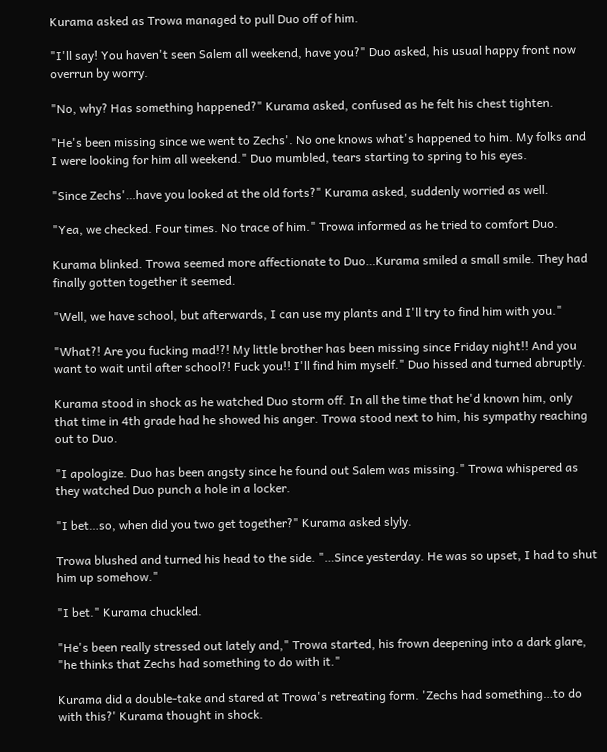Kurama asked as Trowa managed to pull Duo off of him.

"I'll say! You haven't seen Salem all weekend, have you?" Duo asked, his usual happy front now overrun by worry.

"No, why? Has something happened?" Kurama asked, confused as he felt his chest tighten.

"He's been missing since we went to Zechs'. No one knows what's happened to him. My folks and I were looking for him all weekend." Duo mumbled, tears starting to spring to his eyes.

"Since Zechs'…have you looked at the old forts?" Kurama asked, suddenly worried as well.

"Yea, we checked. Four times. No trace of him." Trowa informed as he tried to comfort Duo.

Kurama blinked. Trowa seemed more affectionate to Duo…Kurama smiled a small smile. They had finally gotten together it seemed.

"Well, we have school, but afterwards, I can use my plants and I'll try to find him with you."

"What?! Are you fucking mad!?! My little brother has been missing since Friday night!! And you want to wait until after school?! Fuck you!! I'll find him myself." Duo hissed and turned abruptly.

Kurama stood in shock as he watched Duo storm off. In all the time that he'd known him, only that time in 4th grade had he showed his anger. Trowa stood next to him, his sympathy reaching out to Duo.

"I apologize. Duo has been angsty since he found out Salem was missing." Trowa whispered as they watched Duo punch a hole in a locker.

"I bet…so, when did you two get together?" Kurama asked slyly.

Trowa blushed and turned his head to the side. "…Since yesterday. He was so upset, I had to shut him up somehow."

"I bet." Kurama chuckled.

"He's been really stressed out lately and," Trowa started, his frown deepening into a dark glare, "he thinks that Zechs had something to do with it."

Kurama did a double-take and stared at Trowa's retreating form. 'Zechs had something…to do with this?' Kurama thought in shock.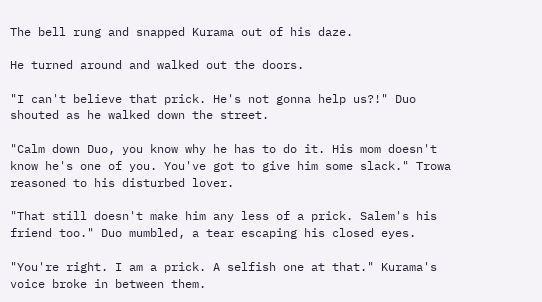The bell rung and snapped Kurama out of his daze.

He turned around and walked out the doors.

"I can't believe that prick. He's not gonna help us?!" Duo shouted as he walked down the street.

"Calm down Duo, you know why he has to do it. His mom doesn't know he's one of you. You've got to give him some slack." Trowa reasoned to his disturbed lover.

"That still doesn't make him any less of a prick. Salem's his friend too." Duo mumbled, a tear escaping his closed eyes.

"You're right. I am a prick. A selfish one at that." Kurama's voice broke in between them.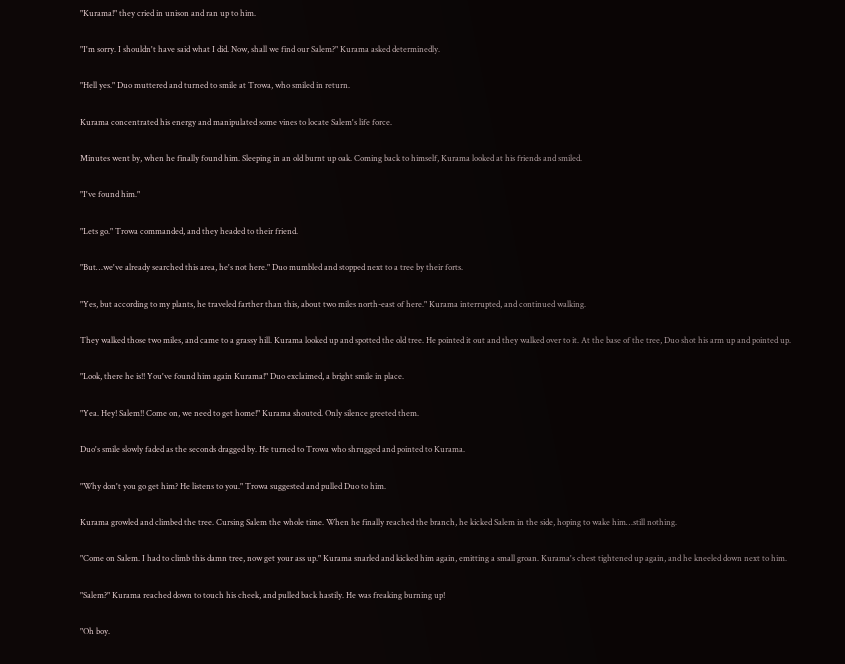"Kurama!" they cried in unison and ran up to him.

"I'm sorry. I shouldn't have said what I did. Now, shall we find our Salem?" Kurama asked determinedly.

"Hell yes." Duo muttered and turned to smile at Trowa, who smiled in return.

Kurama concentrated his energy and manipulated some vines to locate Salem's life force.

Minutes went by, when he finally found him. Sleeping in an old burnt up oak. Coming back to himself, Kurama looked at his friends and smiled.

"I've found him."

"Lets go." Trowa commanded, and they headed to their friend.

"But…we've already searched this area, he's not here." Duo mumbled and stopped next to a tree by their forts.

"Yes, but according to my plants, he traveled farther than this, about two miles north-east of here." Kurama interrupted, and continued walking.

They walked those two miles, and came to a grassy hill. Kurama looked up and spotted the old tree. He pointed it out and they walked over to it. At the base of the tree, Duo shot his arm up and pointed up.

"Look, there he is!! You've found him again Kurama!" Duo exclaimed, a bright smile in place.

"Yea. Hey! Salem!! Come on, we need to get home!" Kurama shouted. Only silence greeted them.

Duo's smile slowly faded as the seconds dragged by. He turned to Trowa who shrugged and pointed to Kurama.

"Why don't you go get him? He listens to you." Trowa suggested and pulled Duo to him.

Kurama growled and climbed the tree. Cursing Salem the whole time. When he finally reached the branch, he kicked Salem in the side, hoping to wake him…still nothing.

"Come on Salem. I had to climb this damn tree, now get your ass up." Kurama snarled and kicked him again, emitting a small groan. Kurama's chest tightened up again, and he kneeled down next to him.

"Salem?" Kurama reached down to touch his cheek, and pulled back hastily. He was freaking burning up!

"Oh boy.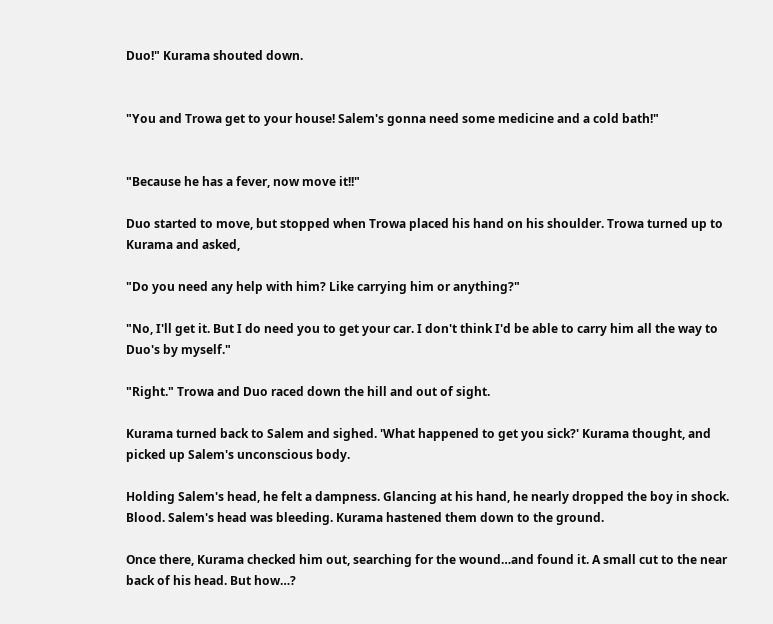Duo!" Kurama shouted down.


"You and Trowa get to your house! Salem's gonna need some medicine and a cold bath!"


"Because he has a fever, now move it!!"

Duo started to move, but stopped when Trowa placed his hand on his shoulder. Trowa turned up to Kurama and asked,

"Do you need any help with him? Like carrying him or anything?"

"No, I'll get it. But I do need you to get your car. I don't think I'd be able to carry him all the way to Duo's by myself."

"Right." Trowa and Duo raced down the hill and out of sight.

Kurama turned back to Salem and sighed. 'What happened to get you sick?' Kurama thought, and picked up Salem's unconscious body.

Holding Salem's head, he felt a dampness. Glancing at his hand, he nearly dropped the boy in shock. Blood. Salem's head was bleeding. Kurama hastened them down to the ground.

Once there, Kurama checked him out, searching for the wound…and found it. A small cut to the near back of his head. But how…?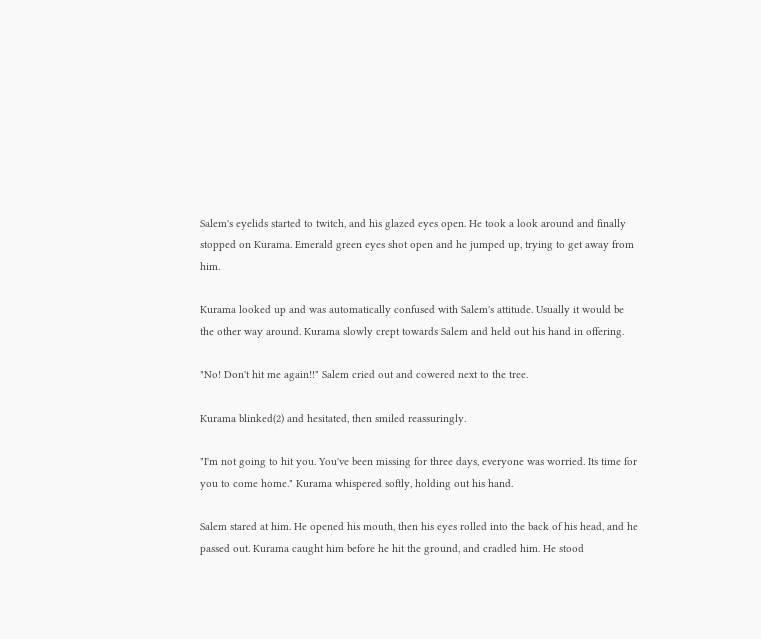Salem's eyelids started to twitch, and his glazed eyes open. He took a look around and finally stopped on Kurama. Emerald green eyes shot open and he jumped up, trying to get away from him.

Kurama looked up and was automatically confused with Salem's attitude. Usually it would be the other way around. Kurama slowly crept towards Salem and held out his hand in offering.

"No! Don't hit me again!!" Salem cried out and cowered next to the tree.

Kurama blinked(2) and hesitated, then smiled reassuringly.

"I'm not going to hit you. You've been missing for three days, everyone was worried. Its time for you to come home." Kurama whispered softly, holding out his hand.

Salem stared at him. He opened his mouth, then his eyes rolled into the back of his head, and he passed out. Kurama caught him before he hit the ground, and cradled him. He stood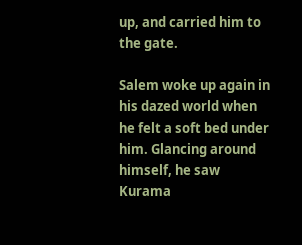up, and carried him to the gate.

Salem woke up again in his dazed world when he felt a soft bed under him. Glancing around himself, he saw Kurama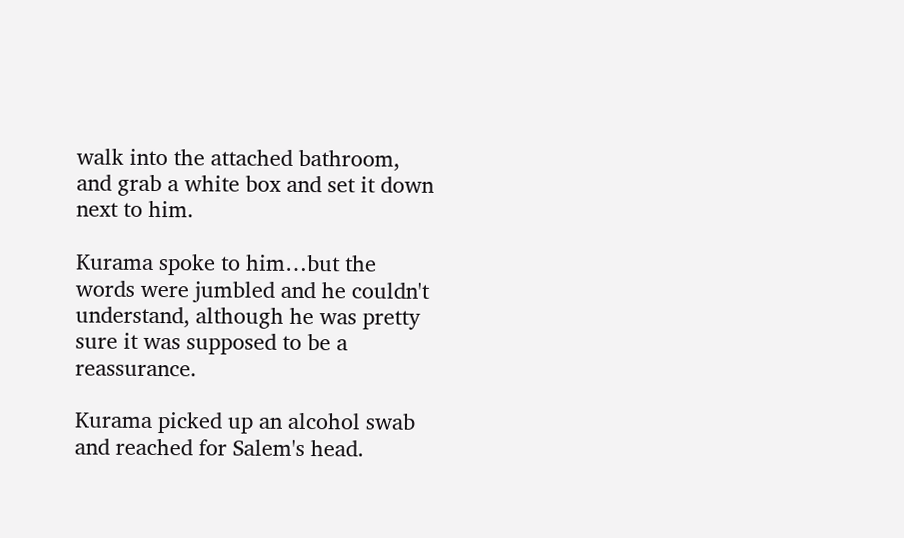walk into the attached bathroom, and grab a white box and set it down next to him.

Kurama spoke to him…but the words were jumbled and he couldn't understand, although he was pretty sure it was supposed to be a reassurance.

Kurama picked up an alcohol swab and reached for Salem's head.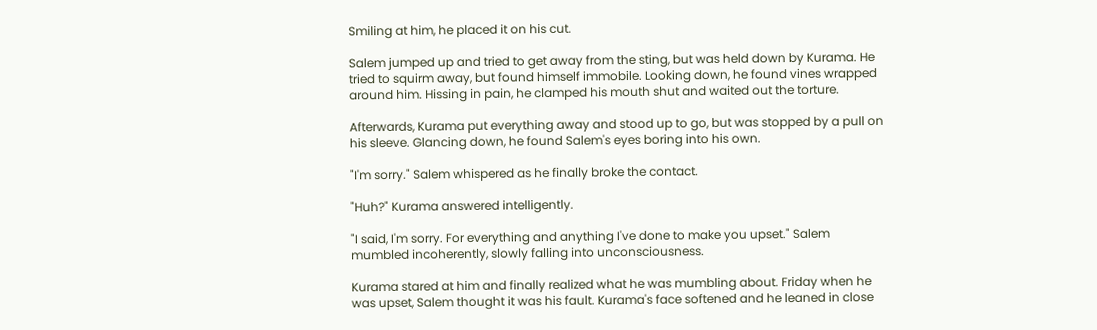Smiling at him, he placed it on his cut.

Salem jumped up and tried to get away from the sting, but was held down by Kurama. He tried to squirm away, but found himself immobile. Looking down, he found vines wrapped around him. Hissing in pain, he clamped his mouth shut and waited out the torture.

Afterwards, Kurama put everything away and stood up to go, but was stopped by a pull on his sleeve. Glancing down, he found Salem's eyes boring into his own.

"I'm sorry." Salem whispered as he finally broke the contact.

"Huh?" Kurama answered intelligently.

"I said, I'm sorry. For everything and anything I've done to make you upset." Salem mumbled incoherently, slowly falling into unconsciousness.

Kurama stared at him and finally realized what he was mumbling about. Friday when he was upset, Salem thought it was his fault. Kurama's face softened and he leaned in close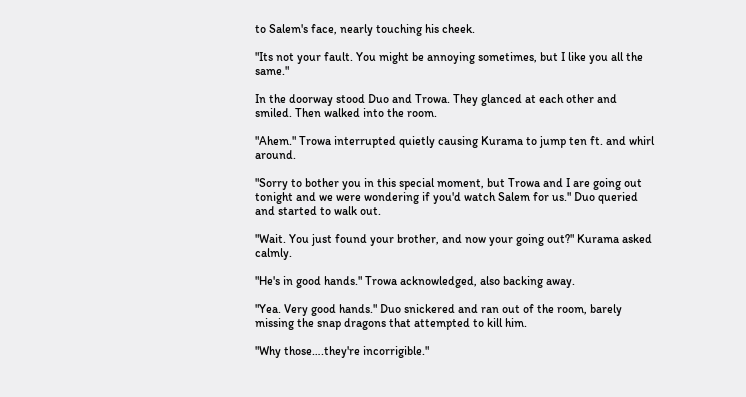to Salem's face, nearly touching his cheek.

"Its not your fault. You might be annoying sometimes, but I like you all the same."

In the doorway stood Duo and Trowa. They glanced at each other and smiled. Then walked into the room.

"Ahem." Trowa interrupted quietly causing Kurama to jump ten ft. and whirl around.

"Sorry to bother you in this special moment, but Trowa and I are going out tonight and we were wondering if you'd watch Salem for us." Duo queried and started to walk out.

"Wait. You just found your brother, and now your going out?" Kurama asked calmly.

"He's in good hands." Trowa acknowledged, also backing away.

"Yea. Very good hands." Duo snickered and ran out of the room, barely missing the snap dragons that attempted to kill him.

"Why those….they're incorrigible."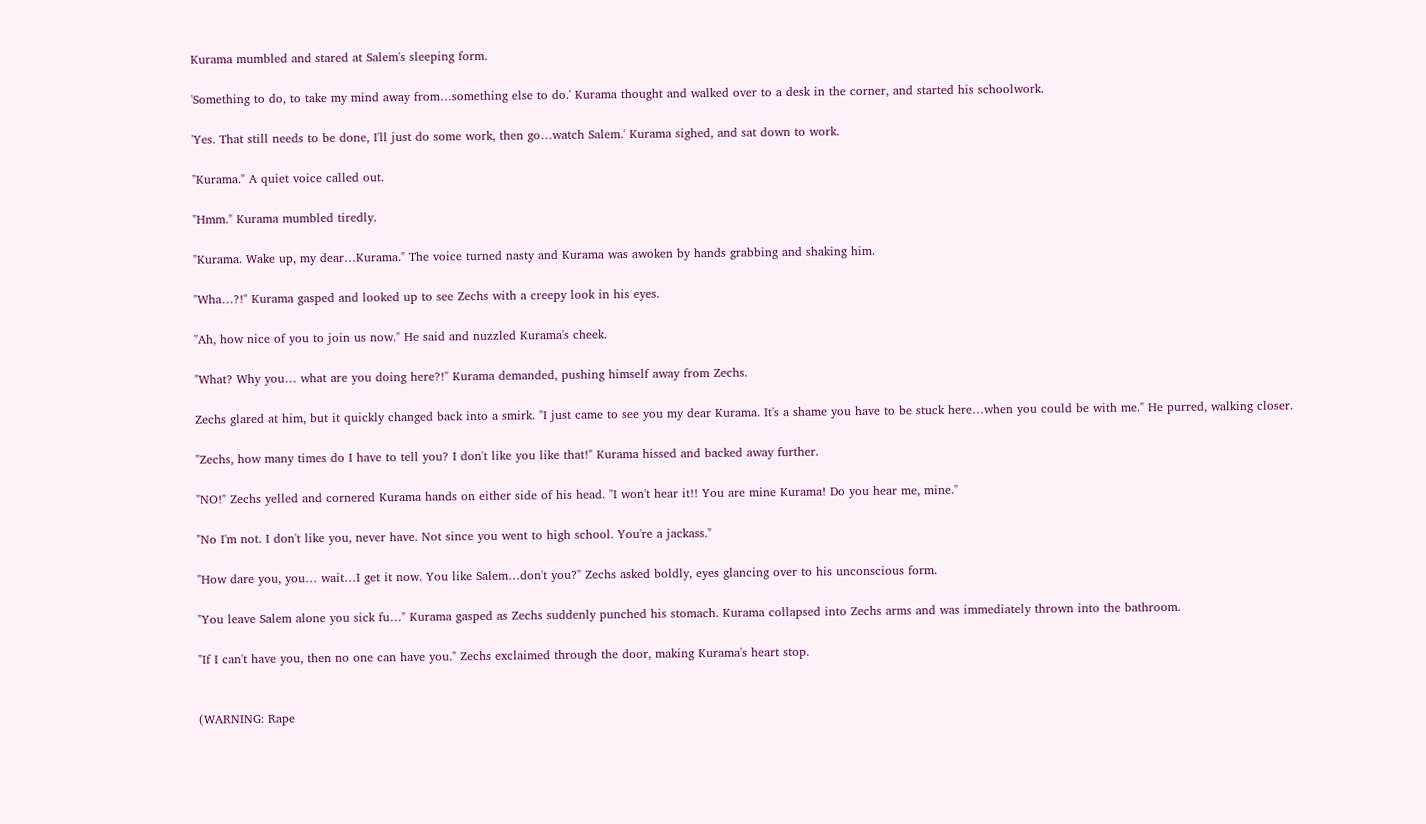Kurama mumbled and stared at Salem's sleeping form.

'Something to do, to take my mind away from…something else to do.' Kurama thought and walked over to a desk in the corner, and started his schoolwork.

'Yes. That still needs to be done, I'll just do some work, then go…watch Salem.' Kurama sighed, and sat down to work.

"Kurama." A quiet voice called out.

"Hmm." Kurama mumbled tiredly.

"Kurama. Wake up, my dear…Kurama." The voice turned nasty and Kurama was awoken by hands grabbing and shaking him.

"Wha…?!" Kurama gasped and looked up to see Zechs with a creepy look in his eyes.

"Ah, how nice of you to join us now." He said and nuzzled Kurama's cheek.

"What? Why you… what are you doing here?!" Kurama demanded, pushing himself away from Zechs.

Zechs glared at him, but it quickly changed back into a smirk. "I just came to see you my dear Kurama. It's a shame you have to be stuck here…when you could be with me." He purred, walking closer.

"Zechs, how many times do I have to tell you? I don't like you like that!" Kurama hissed and backed away further.

"NO!" Zechs yelled and cornered Kurama hands on either side of his head. "I won't hear it!! You are mine Kurama! Do you hear me, mine."

"No I'm not. I don't like you, never have. Not since you went to high school. You're a jackass."

"How dare you, you… wait…I get it now. You like Salem…don't you?" Zechs asked boldly, eyes glancing over to his unconscious form.

"You leave Salem alone you sick fu…" Kurama gasped as Zechs suddenly punched his stomach. Kurama collapsed into Zechs arms and was immediately thrown into the bathroom.

"If I can't have you, then no one can have you." Zechs exclaimed through the door, making Kurama's heart stop.


(WARNING: Rape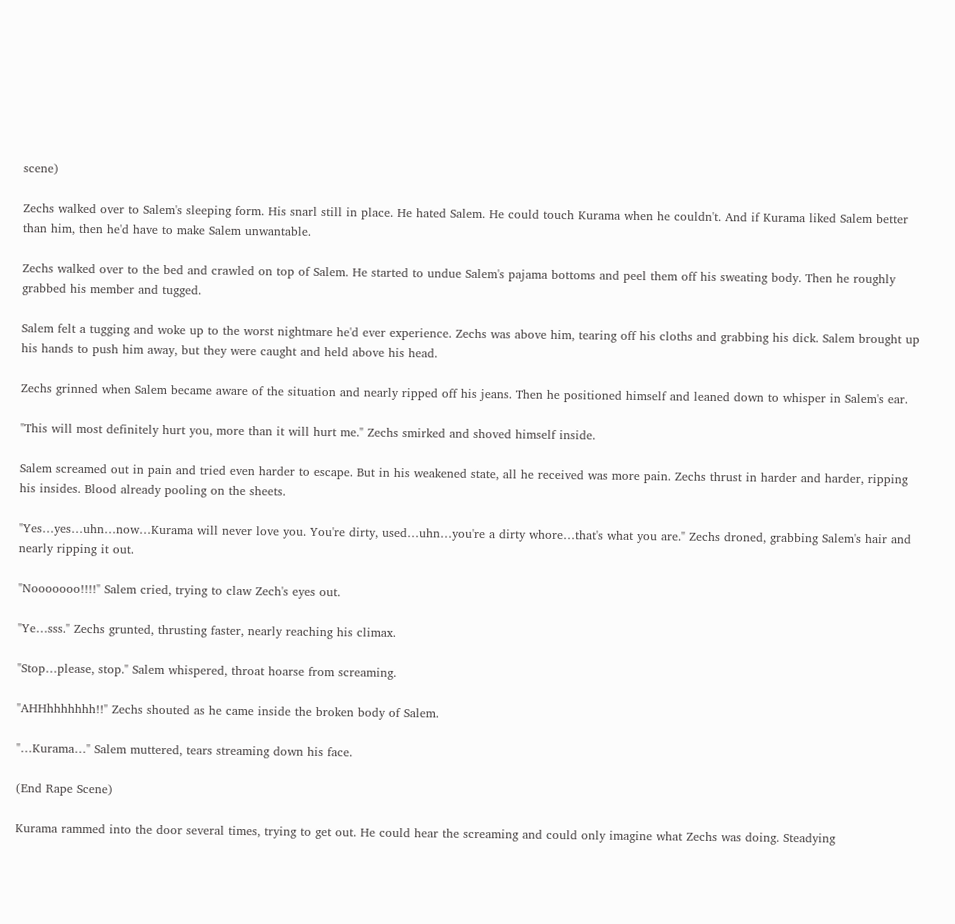scene)

Zechs walked over to Salem's sleeping form. His snarl still in place. He hated Salem. He could touch Kurama when he couldn't. And if Kurama liked Salem better than him, then he'd have to make Salem unwantable.

Zechs walked over to the bed and crawled on top of Salem. He started to undue Salem's pajama bottoms and peel them off his sweating body. Then he roughly grabbed his member and tugged.

Salem felt a tugging and woke up to the worst nightmare he'd ever experience. Zechs was above him, tearing off his cloths and grabbing his dick. Salem brought up his hands to push him away, but they were caught and held above his head.

Zechs grinned when Salem became aware of the situation and nearly ripped off his jeans. Then he positioned himself and leaned down to whisper in Salem's ear.

"This will most definitely hurt you, more than it will hurt me." Zechs smirked and shoved himself inside.

Salem screamed out in pain and tried even harder to escape. But in his weakened state, all he received was more pain. Zechs thrust in harder and harder, ripping his insides. Blood already pooling on the sheets.

"Yes…yes…uhn…now…Kurama will never love you. You're dirty, used…uhn…you're a dirty whore…that's what you are." Zechs droned, grabbing Salem's hair and nearly ripping it out.

"Nooooooo!!!!" Salem cried, trying to claw Zech's eyes out.

"Ye…sss." Zechs grunted, thrusting faster, nearly reaching his climax.

"Stop…please, stop." Salem whispered, throat hoarse from screaming.

"AHHhhhhhhh!!" Zechs shouted as he came inside the broken body of Salem.

"…Kurama…" Salem muttered, tears streaming down his face.

(End Rape Scene)

Kurama rammed into the door several times, trying to get out. He could hear the screaming and could only imagine what Zechs was doing. Steadying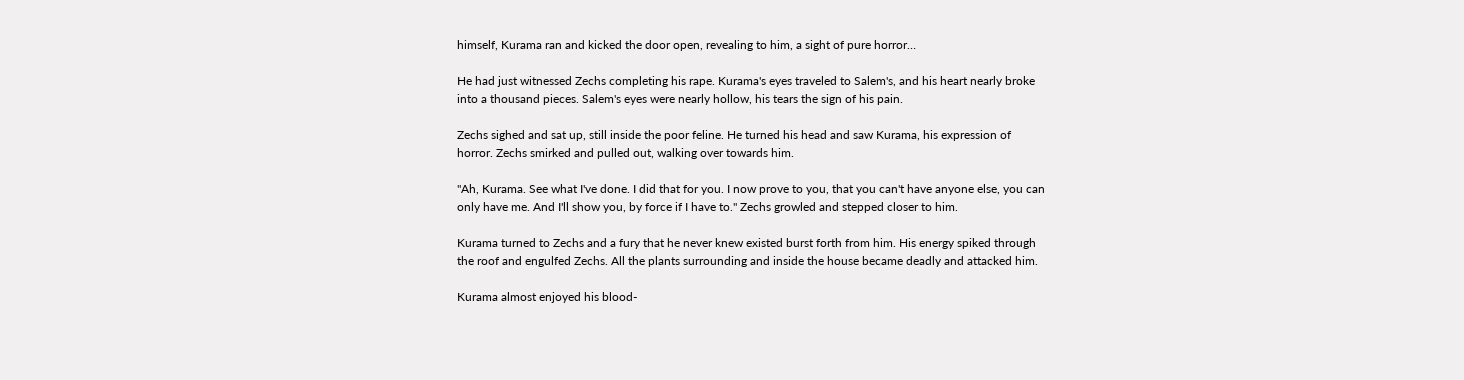himself, Kurama ran and kicked the door open, revealing to him, a sight of pure horror…

He had just witnessed Zechs completing his rape. Kurama's eyes traveled to Salem's, and his heart nearly broke into a thousand pieces. Salem's eyes were nearly hollow, his tears the sign of his pain.

Zechs sighed and sat up, still inside the poor feline. He turned his head and saw Kurama, his expression of horror. Zechs smirked and pulled out, walking over towards him.

"Ah, Kurama. See what I've done. I did that for you. I now prove to you, that you can't have anyone else, you can only have me. And I'll show you, by force if I have to." Zechs growled and stepped closer to him.

Kurama turned to Zechs and a fury that he never knew existed burst forth from him. His energy spiked through the roof and engulfed Zechs. All the plants surrounding and inside the house became deadly and attacked him.

Kurama almost enjoyed his blood-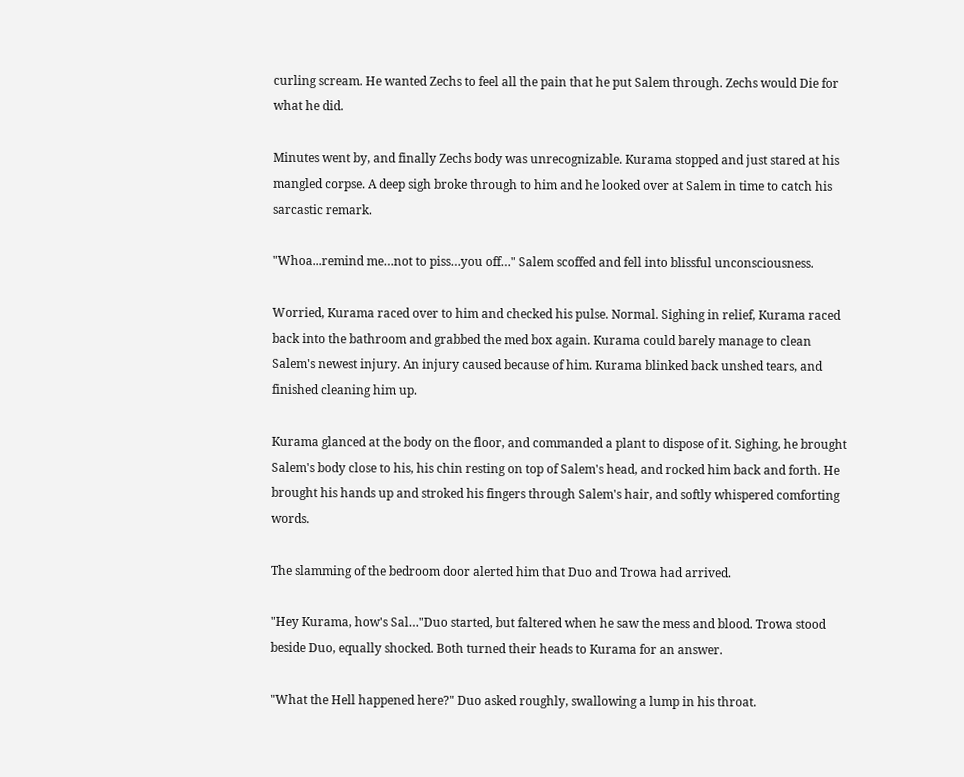curling scream. He wanted Zechs to feel all the pain that he put Salem through. Zechs would Die for what he did.

Minutes went by, and finally Zechs body was unrecognizable. Kurama stopped and just stared at his mangled corpse. A deep sigh broke through to him and he looked over at Salem in time to catch his sarcastic remark.

"Whoa...remind me…not to piss…you off…" Salem scoffed and fell into blissful unconsciousness.

Worried, Kurama raced over to him and checked his pulse. Normal. Sighing in relief, Kurama raced back into the bathroom and grabbed the med box again. Kurama could barely manage to clean Salem's newest injury. An injury caused because of him. Kurama blinked back unshed tears, and finished cleaning him up.

Kurama glanced at the body on the floor, and commanded a plant to dispose of it. Sighing, he brought Salem's body close to his, his chin resting on top of Salem's head, and rocked him back and forth. He brought his hands up and stroked his fingers through Salem's hair, and softly whispered comforting words.

The slamming of the bedroom door alerted him that Duo and Trowa had arrived.

"Hey Kurama, how's Sal…"Duo started, but faltered when he saw the mess and blood. Trowa stood beside Duo, equally shocked. Both turned their heads to Kurama for an answer.

"What the Hell happened here?" Duo asked roughly, swallowing a lump in his throat.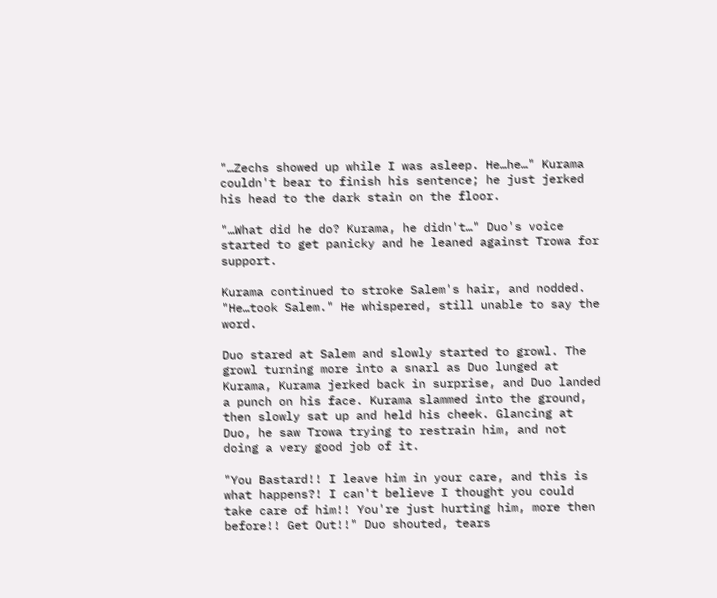"…Zechs showed up while I was asleep. He…he…" Kurama couldn't bear to finish his sentence; he just jerked his head to the dark stain on the floor.

"…What did he do? Kurama, he didn't…" Duo's voice started to get panicky and he leaned against Trowa for support.

Kurama continued to stroke Salem's hair, and nodded. "He…took Salem." He whispered, still unable to say the word.

Duo stared at Salem and slowly started to growl. The growl turning more into a snarl as Duo lunged at Kurama, Kurama jerked back in surprise, and Duo landed a punch on his face. Kurama slammed into the ground, then slowly sat up and held his cheek. Glancing at Duo, he saw Trowa trying to restrain him, and not doing a very good job of it.

"You Bastard!! I leave him in your care, and this is what happens?! I can't believe I thought you could take care of him!! You're just hurting him, more then before!! Get Out!!" Duo shouted, tears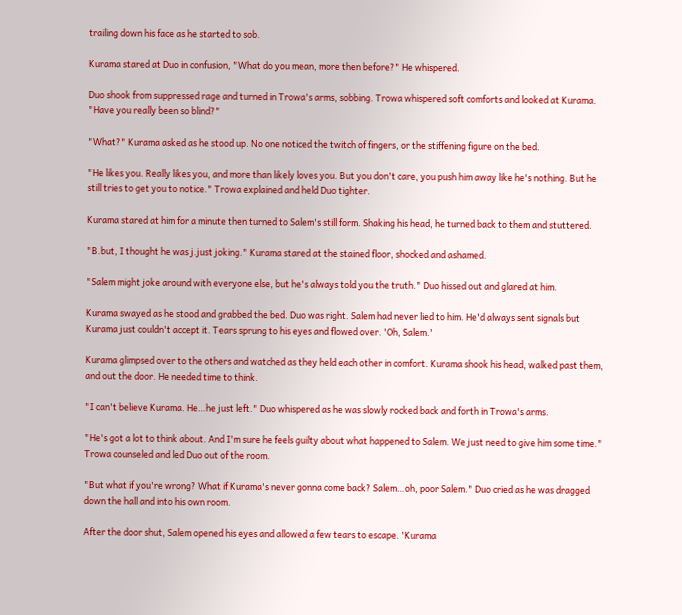trailing down his face as he started to sob.

Kurama stared at Duo in confusion, "What do you mean, more then before?" He whispered.

Duo shook from suppressed rage and turned in Trowa's arms, sobbing. Trowa whispered soft comforts and looked at Kurama. "Have you really been so blind?"

"What?" Kurama asked as he stood up. No one noticed the twitch of fingers, or the stiffening figure on the bed.

"He likes you. Really likes you, and more than likely loves you. But you don't care, you push him away like he's nothing. But he still tries to get you to notice." Trowa explained and held Duo tighter.

Kurama stared at him for a minute then turned to Salem's still form. Shaking his head, he turned back to them and stuttered.

"B.but, I thought he was j.just joking." Kurama stared at the stained floor, shocked and ashamed.

"Salem might joke around with everyone else, but he's always told you the truth." Duo hissed out and glared at him.

Kurama swayed as he stood and grabbed the bed. Duo was right. Salem had never lied to him. He'd always sent signals but Kurama just couldn't accept it. Tears sprung to his eyes and flowed over. 'Oh, Salem.'

Kurama glimpsed over to the others and watched as they held each other in comfort. Kurama shook his head, walked past them, and out the door. He needed time to think.

"I can't believe Kurama. He…he just left." Duo whispered as he was slowly rocked back and forth in Trowa's arms.

"He's got a lot to think about. And I'm sure he feels guilty about what happened to Salem. We just need to give him some time." Trowa counseled and led Duo out of the room.

"But what if you're wrong? What if Kurama's never gonna come back? Salem…oh, poor Salem." Duo cried as he was dragged down the hall and into his own room.

After the door shut, Salem opened his eyes and allowed a few tears to escape. 'Kurama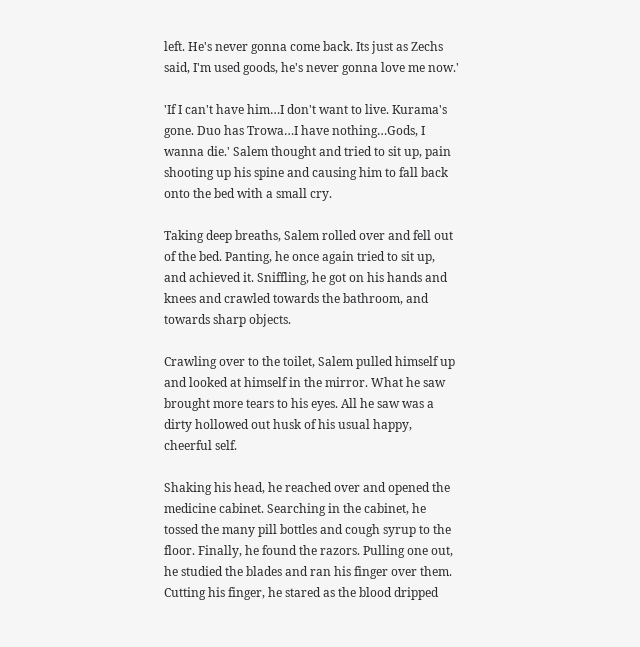left. He's never gonna come back. Its just as Zechs said, I'm used goods, he's never gonna love me now.'

'If I can't have him…I don't want to live. Kurama's gone. Duo has Trowa…I have nothing…Gods, I wanna die.' Salem thought and tried to sit up, pain shooting up his spine and causing him to fall back onto the bed with a small cry.

Taking deep breaths, Salem rolled over and fell out of the bed. Panting, he once again tried to sit up, and achieved it. Sniffling, he got on his hands and knees and crawled towards the bathroom, and towards sharp objects.

Crawling over to the toilet, Salem pulled himself up and looked at himself in the mirror. What he saw brought more tears to his eyes. All he saw was a dirty hollowed out husk of his usual happy, cheerful self.

Shaking his head, he reached over and opened the medicine cabinet. Searching in the cabinet, he tossed the many pill bottles and cough syrup to the floor. Finally, he found the razors. Pulling one out, he studied the blades and ran his finger over them. Cutting his finger, he stared as the blood dripped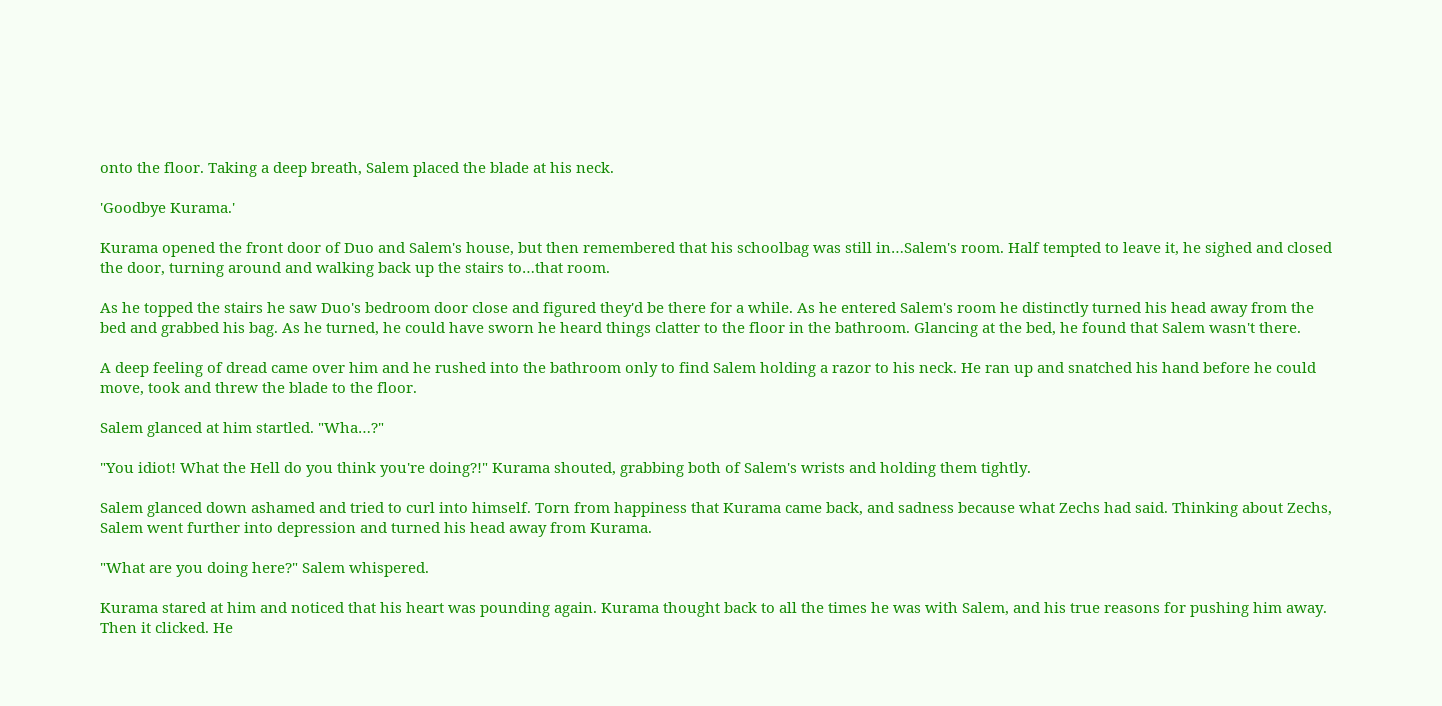onto the floor. Taking a deep breath, Salem placed the blade at his neck.

'Goodbye Kurama.'

Kurama opened the front door of Duo and Salem's house, but then remembered that his schoolbag was still in…Salem's room. Half tempted to leave it, he sighed and closed the door, turning around and walking back up the stairs to…that room.

As he topped the stairs he saw Duo's bedroom door close and figured they'd be there for a while. As he entered Salem's room he distinctly turned his head away from the bed and grabbed his bag. As he turned, he could have sworn he heard things clatter to the floor in the bathroom. Glancing at the bed, he found that Salem wasn't there.

A deep feeling of dread came over him and he rushed into the bathroom only to find Salem holding a razor to his neck. He ran up and snatched his hand before he could move, took and threw the blade to the floor.

Salem glanced at him startled. "Wha…?"

"You idiot! What the Hell do you think you're doing?!" Kurama shouted, grabbing both of Salem's wrists and holding them tightly.

Salem glanced down ashamed and tried to curl into himself. Torn from happiness that Kurama came back, and sadness because what Zechs had said. Thinking about Zechs, Salem went further into depression and turned his head away from Kurama.

"What are you doing here?" Salem whispered.

Kurama stared at him and noticed that his heart was pounding again. Kurama thought back to all the times he was with Salem, and his true reasons for pushing him away. Then it clicked. He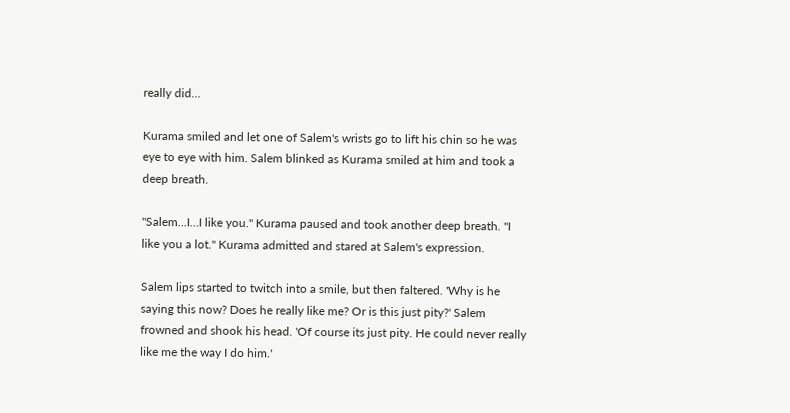really did…

Kurama smiled and let one of Salem's wrists go to lift his chin so he was eye to eye with him. Salem blinked as Kurama smiled at him and took a deep breath.

"Salem…I…I like you." Kurama paused and took another deep breath. "I like you a lot." Kurama admitted and stared at Salem's expression.

Salem lips started to twitch into a smile, but then faltered. 'Why is he saying this now? Does he really like me? Or is this just pity?' Salem frowned and shook his head. 'Of course its just pity. He could never really like me the way I do him.'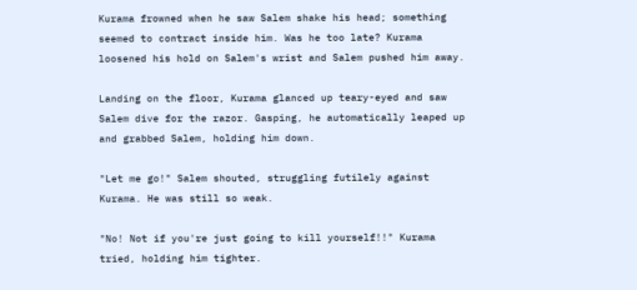Kurama frowned when he saw Salem shake his head; something seemed to contract inside him. Was he too late? Kurama loosened his hold on Salem's wrist and Salem pushed him away.

Landing on the floor, Kurama glanced up teary-eyed and saw Salem dive for the razor. Gasping, he automatically leaped up and grabbed Salem, holding him down.

"Let me go!" Salem shouted, struggling futilely against Kurama. He was still so weak.

"No! Not if you're just going to kill yourself!!" Kurama tried, holding him tighter.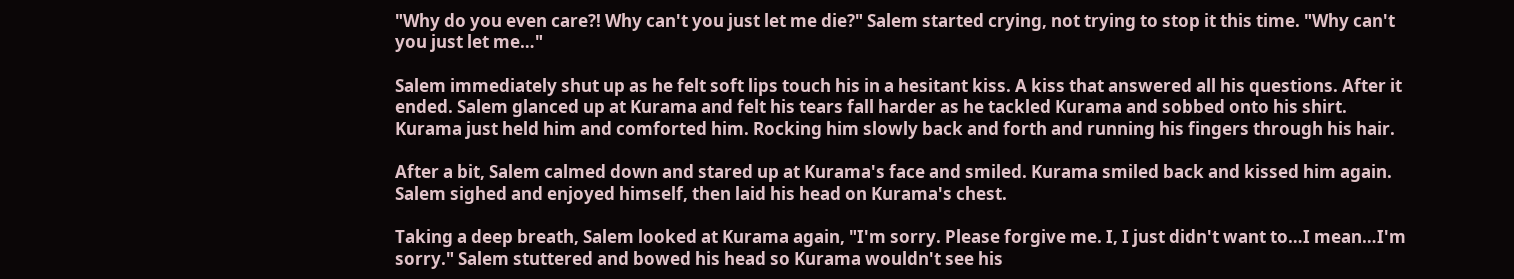"Why do you even care?! Why can't you just let me die?" Salem started crying, not trying to stop it this time. "Why can't you just let me…"

Salem immediately shut up as he felt soft lips touch his in a hesitant kiss. A kiss that answered all his questions. After it ended. Salem glanced up at Kurama and felt his tears fall harder as he tackled Kurama and sobbed onto his shirt. Kurama just held him and comforted him. Rocking him slowly back and forth and running his fingers through his hair.

After a bit, Salem calmed down and stared up at Kurama's face and smiled. Kurama smiled back and kissed him again. Salem sighed and enjoyed himself, then laid his head on Kurama's chest.

Taking a deep breath, Salem looked at Kurama again, "I'm sorry. Please forgive me. I, I just didn't want to…I mean…I'm sorry." Salem stuttered and bowed his head so Kurama wouldn't see his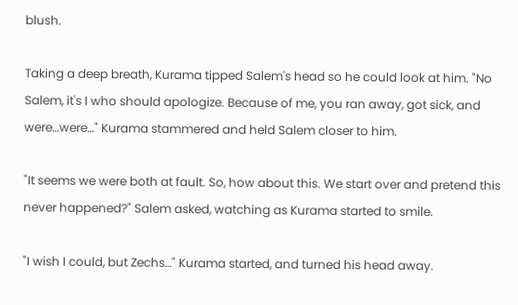blush.

Taking a deep breath, Kurama tipped Salem's head so he could look at him. "No Salem, it's I who should apologize. Because of me, you ran away, got sick, and were…were…" Kurama stammered and held Salem closer to him.

"It seems we were both at fault. So, how about this. We start over and pretend this never happened?" Salem asked, watching as Kurama started to smile.

"I wish I could, but Zechs…" Kurama started, and turned his head away.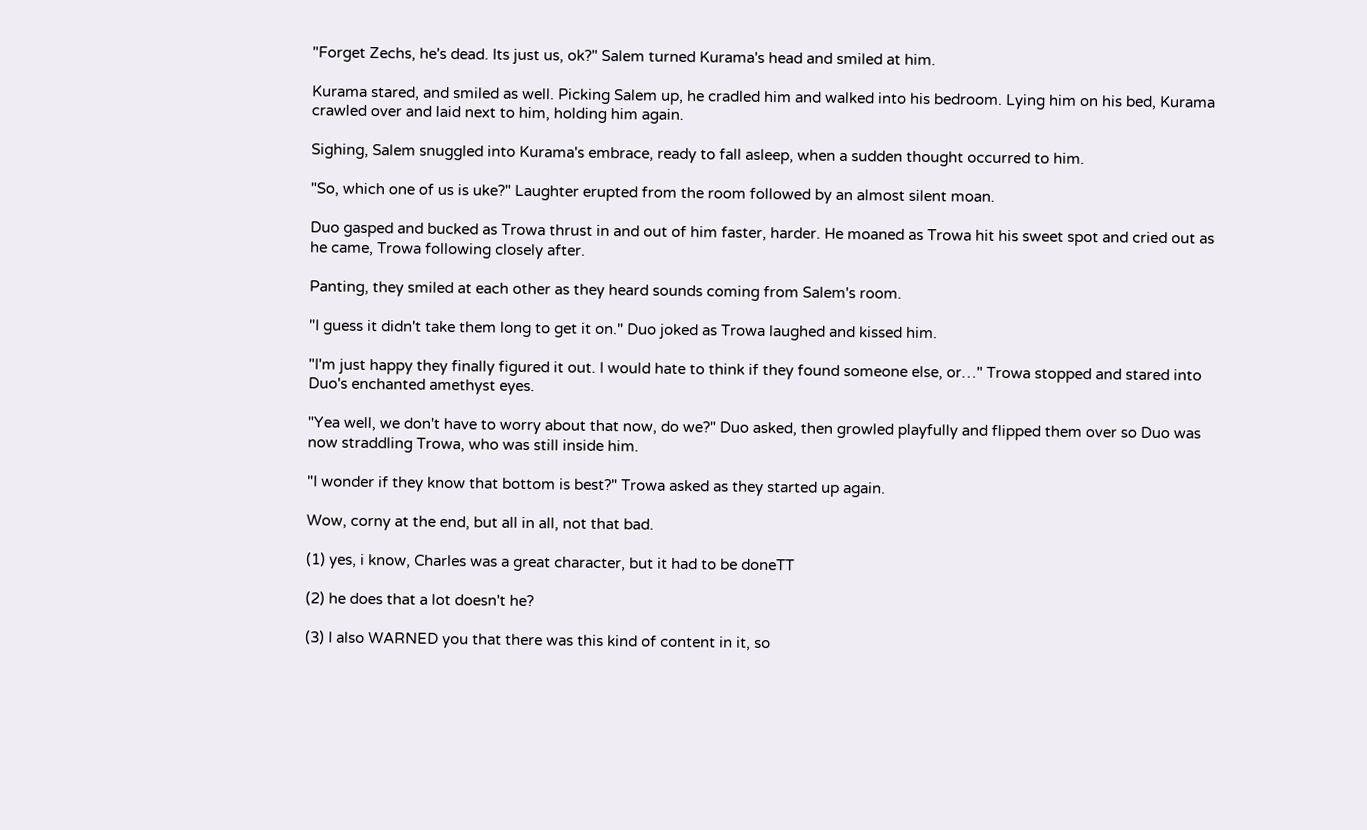"Forget Zechs, he's dead. Its just us, ok?" Salem turned Kurama's head and smiled at him.

Kurama stared, and smiled as well. Picking Salem up, he cradled him and walked into his bedroom. Lying him on his bed, Kurama crawled over and laid next to him, holding him again.

Sighing, Salem snuggled into Kurama's embrace, ready to fall asleep, when a sudden thought occurred to him.

"So, which one of us is uke?" Laughter erupted from the room followed by an almost silent moan.

Duo gasped and bucked as Trowa thrust in and out of him faster, harder. He moaned as Trowa hit his sweet spot and cried out as he came, Trowa following closely after.

Panting, they smiled at each other as they heard sounds coming from Salem's room.

"I guess it didn't take them long to get it on." Duo joked as Trowa laughed and kissed him.

"I'm just happy they finally figured it out. I would hate to think if they found someone else, or…" Trowa stopped and stared into Duo's enchanted amethyst eyes.

"Yea well, we don't have to worry about that now, do we?" Duo asked, then growled playfully and flipped them over so Duo was now straddling Trowa, who was still inside him.

"I wonder if they know that bottom is best?" Trowa asked as they started up again.

Wow, corny at the end, but all in all, not that bad.

(1) yes, i know, Charles was a great character, but it had to be doneTT

(2) he does that a lot doesn't he?

(3) I also WARNED you that there was this kind of content in it, so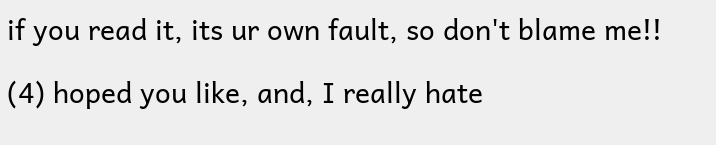if you read it, its ur own fault, so don't blame me!!

(4) hoped you like, and, I really hate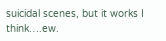suicidal scenes, but it works I think….ew.